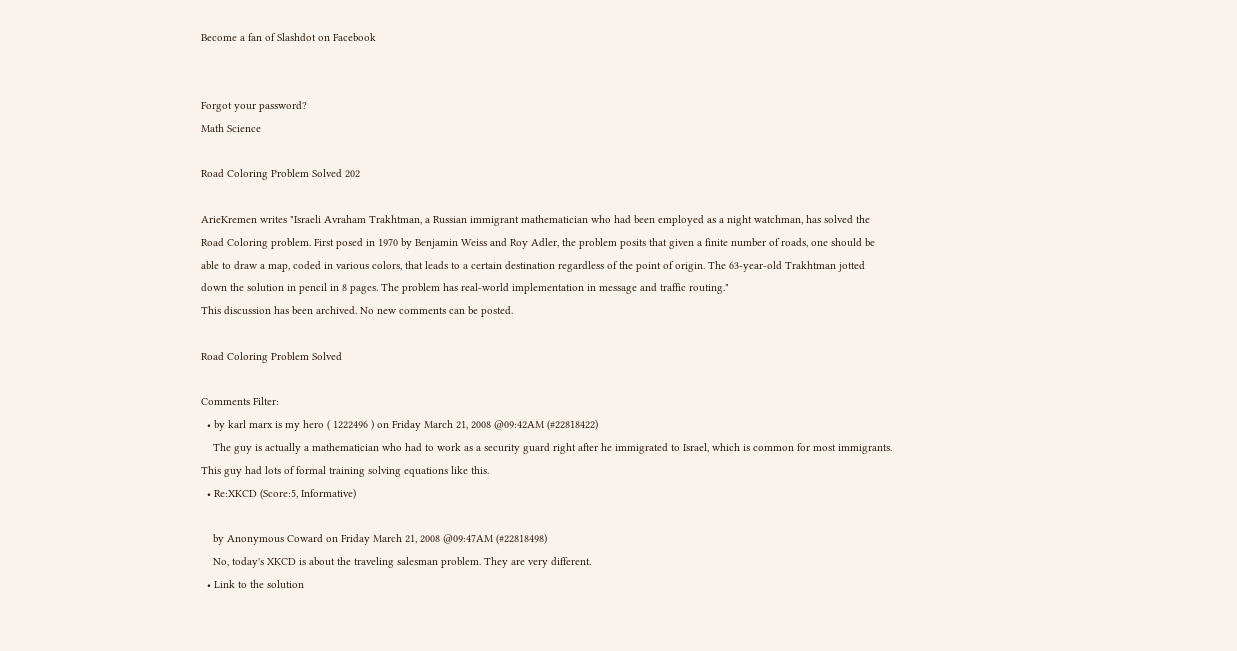Become a fan of Slashdot on Facebook


Forgot your password?
Math Science

Road Coloring Problem Solved 202

ArieKremen writes "Israeli Avraham Trakhtman, a Russian immigrant mathematician who had been employed as a night watchman, has solved the Road Coloring problem. First posed in 1970 by Benjamin Weiss and Roy Adler, the problem posits that given a finite number of roads, one should be able to draw a map, coded in various colors, that leads to a certain destination regardless of the point of origin. The 63-year-old Trakhtman jotted down the solution in pencil in 8 pages. The problem has real-world implementation in message and traffic routing."
This discussion has been archived. No new comments can be posted.

Road Coloring Problem Solved

Comments Filter:
  • by karl marx is my hero ( 1222496 ) on Friday March 21, 2008 @09:42AM (#22818422)
    The guy is actually a mathematician who had to work as a security guard right after he immigrated to Israel, which is common for most immigrants. This guy had lots of formal training solving equations like this.
  • Re:XKCD (Score:5, Informative)

    by Anonymous Coward on Friday March 21, 2008 @09:47AM (#22818498)
    No, today's XKCD is about the traveling salesman problem. They are very different.
  • Link to the solution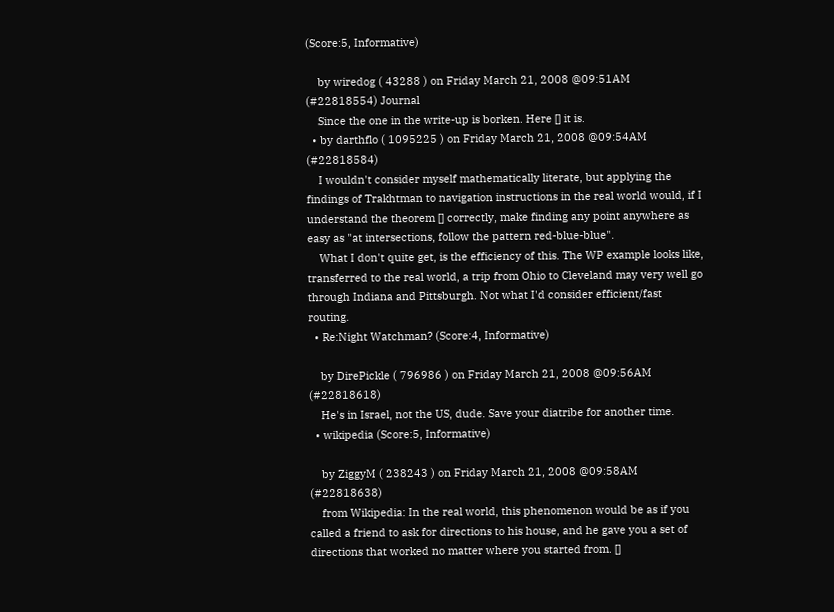(Score:5, Informative)

    by wiredog ( 43288 ) on Friday March 21, 2008 @09:51AM (#22818554) Journal
    Since the one in the write-up is borken. Here [] it is.
  • by darthflo ( 1095225 ) on Friday March 21, 2008 @09:54AM (#22818584)
    I wouldn't consider myself mathematically literate, but applying the findings of Trakhtman to navigation instructions in the real world would, if I understand the theorem [] correctly, make finding any point anywhere as easy as "at intersections, follow the pattern red-blue-blue".
    What I don't quite get, is the efficiency of this. The WP example looks like, transferred to the real world, a trip from Ohio to Cleveland may very well go through Indiana and Pittsburgh. Not what I'd consider efficient/fast routing.
  • Re:Night Watchman? (Score:4, Informative)

    by DirePickle ( 796986 ) on Friday March 21, 2008 @09:56AM (#22818618)
    He's in Israel, not the US, dude. Save your diatribe for another time.
  • wikipedia (Score:5, Informative)

    by ZiggyM ( 238243 ) on Friday March 21, 2008 @09:58AM (#22818638)
    from Wikipedia: In the real world, this phenomenon would be as if you called a friend to ask for directions to his house, and he gave you a set of directions that worked no matter where you started from. []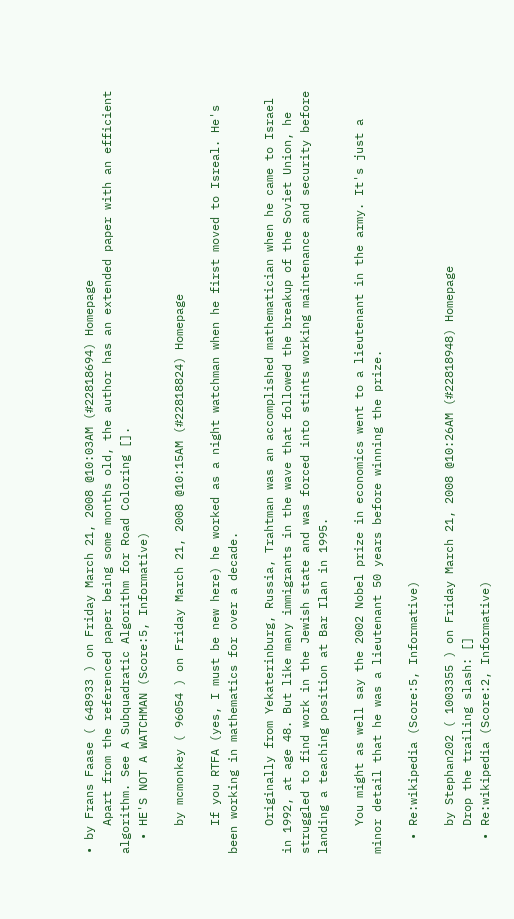• by Frans Faase ( 648933 ) on Friday March 21, 2008 @10:03AM (#22818694) Homepage
    Apart from the referenced paper being some months old, the author has an extended paper with an efficient algorithm. See A Subquadratic Algorithm for Road Coloring [].
  • HE'S NOT A WATCHMAN (Score:5, Informative)

    by mcmonkey ( 96054 ) on Friday March 21, 2008 @10:15AM (#22818824) Homepage

    If you RTFA (yes, I must be new here) he worked as a night watchman when he first moved to Isreal. He's been working in mathematics for over a decade.

    Originally from Yekaterinburg, Russia, Trahtman was an accomplished mathematician when he came to Israel in 1992, at age 48. But like many immigrants in the wave that followed the breakup of the Soviet Union, he struggled to find work in the Jewish state and was forced into stints working maintenance and security before landing a teaching position at Bar Ilan in 1995.

    You might as well say the 2002 Nobel prize in economics went to a lieutenant in the army. It's just a minor detail that he was a lieutenant 50 years before winning the prize.

  • Re:wikipedia (Score:5, Informative)

    by Stephan202 ( 1003355 ) on Friday March 21, 2008 @10:26AM (#22818948) Homepage
    Drop the trailing slash: []
  • Re:wikipedia (Score:2, Informative)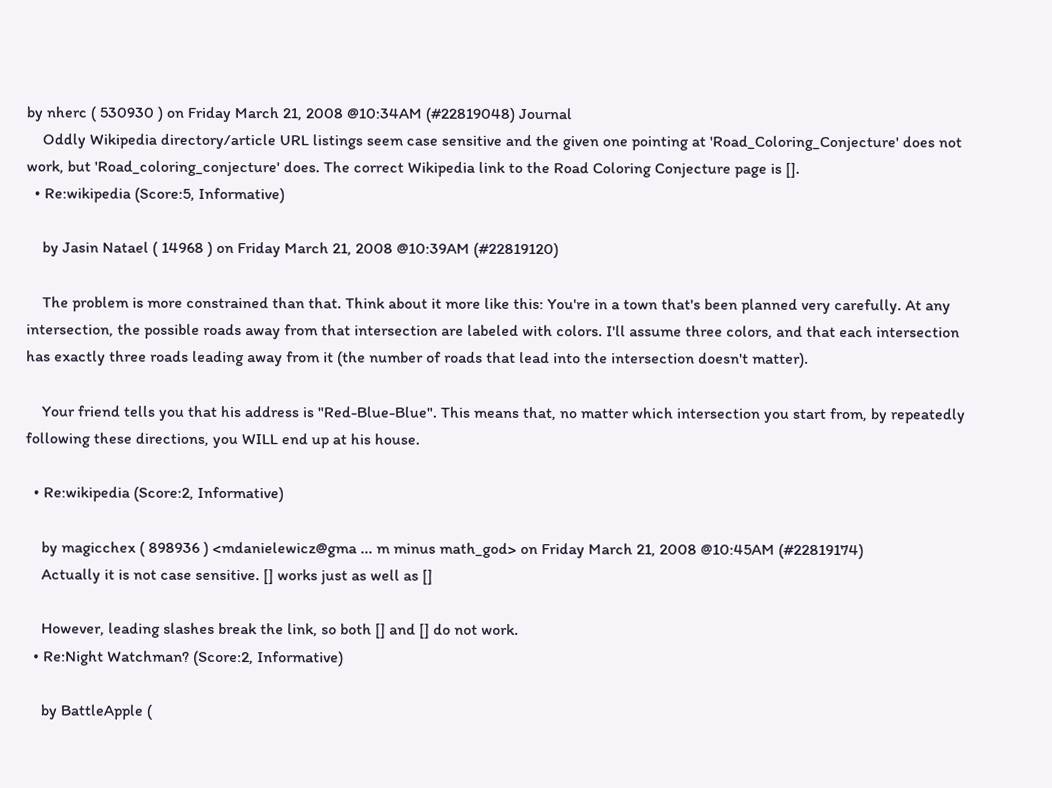by nherc ( 530930 ) on Friday March 21, 2008 @10:34AM (#22819048) Journal
    Oddly Wikipedia directory/article URL listings seem case sensitive and the given one pointing at 'Road_Coloring_Conjecture' does not work, but 'Road_coloring_conjecture' does. The correct Wikipedia link to the Road Coloring Conjecture page is [].
  • Re:wikipedia (Score:5, Informative)

    by Jasin Natael ( 14968 ) on Friday March 21, 2008 @10:39AM (#22819120)

    The problem is more constrained than that. Think about it more like this: You're in a town that's been planned very carefully. At any intersection, the possible roads away from that intersection are labeled with colors. I'll assume three colors, and that each intersection has exactly three roads leading away from it (the number of roads that lead into the intersection doesn't matter).

    Your friend tells you that his address is "Red-Blue-Blue". This means that, no matter which intersection you start from, by repeatedly following these directions, you WILL end up at his house.

  • Re:wikipedia (Score:2, Informative)

    by magicchex ( 898936 ) <mdanielewicz@gma ... m minus math_god> on Friday March 21, 2008 @10:45AM (#22819174)
    Actually it is not case sensitive. [] works just as well as []

    However, leading slashes break the link, so both [] and [] do not work.
  • Re:Night Watchman? (Score:2, Informative)

    by BattleApple (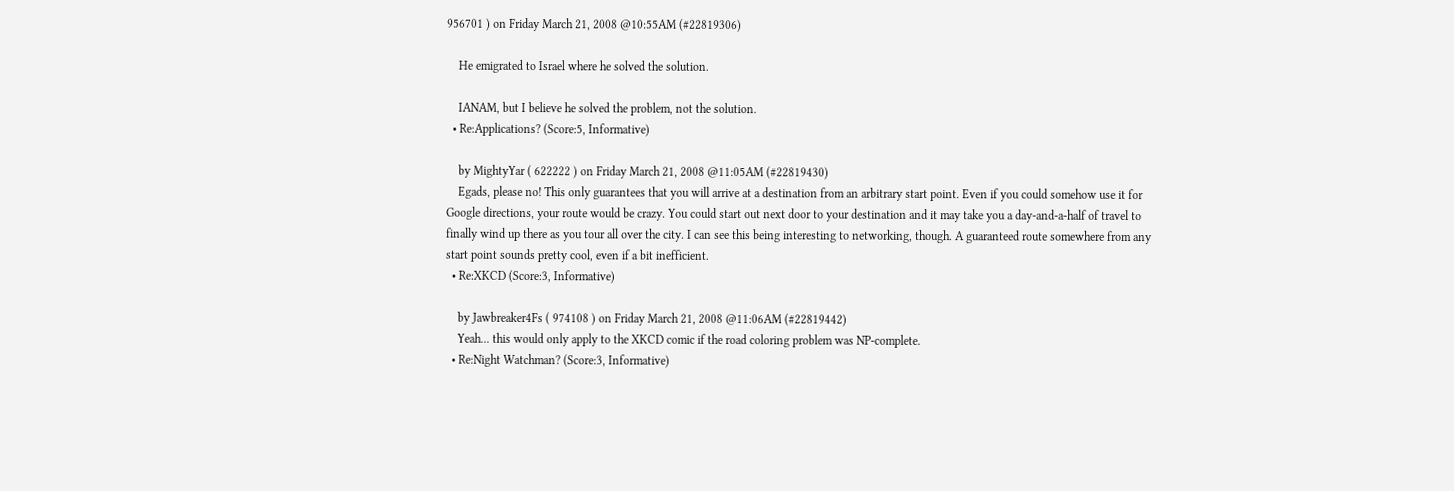956701 ) on Friday March 21, 2008 @10:55AM (#22819306)

    He emigrated to Israel where he solved the solution.

    IANAM, but I believe he solved the problem, not the solution.
  • Re:Applications? (Score:5, Informative)

    by MightyYar ( 622222 ) on Friday March 21, 2008 @11:05AM (#22819430)
    Egads, please no! This only guarantees that you will arrive at a destination from an arbitrary start point. Even if you could somehow use it for Google directions, your route would be crazy. You could start out next door to your destination and it may take you a day-and-a-half of travel to finally wind up there as you tour all over the city. I can see this being interesting to networking, though. A guaranteed route somewhere from any start point sounds pretty cool, even if a bit inefficient.
  • Re:XKCD (Score:3, Informative)

    by Jawbreaker4Fs ( 974108 ) on Friday March 21, 2008 @11:06AM (#22819442)
    Yeah... this would only apply to the XKCD comic if the road coloring problem was NP-complete.
  • Re:Night Watchman? (Score:3, Informative)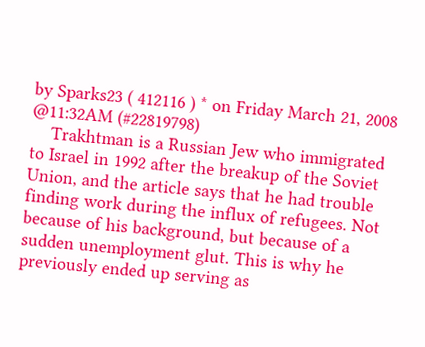by Sparks23 ( 412116 ) * on Friday March 21, 2008 @11:32AM (#22819798)
    Trakhtman is a Russian Jew who immigrated to Israel in 1992 after the breakup of the Soviet Union, and the article says that he had trouble finding work during the influx of refugees. Not because of his background, but because of a sudden unemployment glut. This is why he previously ended up serving as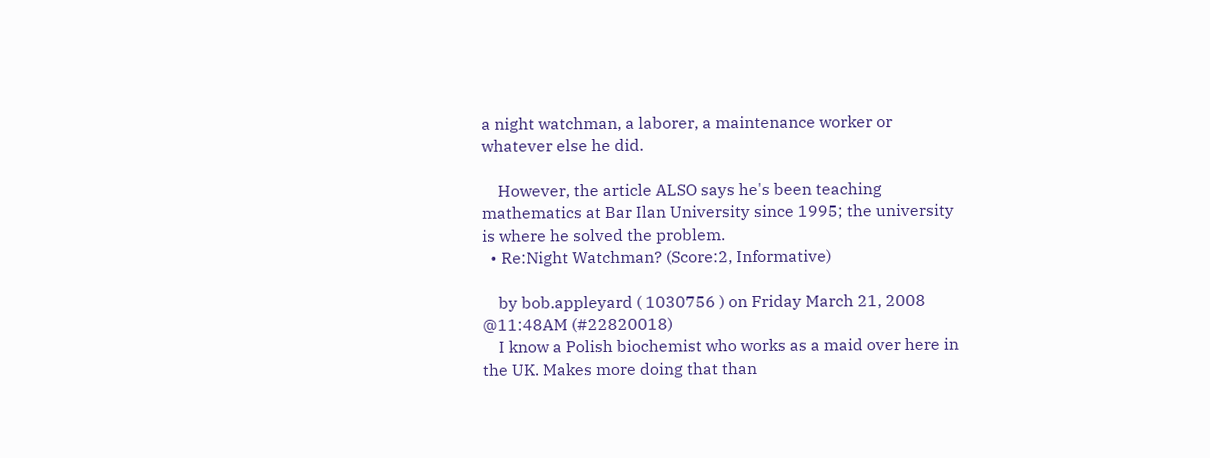a night watchman, a laborer, a maintenance worker or whatever else he did.

    However, the article ALSO says he's been teaching mathematics at Bar Ilan University since 1995; the university is where he solved the problem.
  • Re:Night Watchman? (Score:2, Informative)

    by bob.appleyard ( 1030756 ) on Friday March 21, 2008 @11:48AM (#22820018)
    I know a Polish biochemist who works as a maid over here in the UK. Makes more doing that than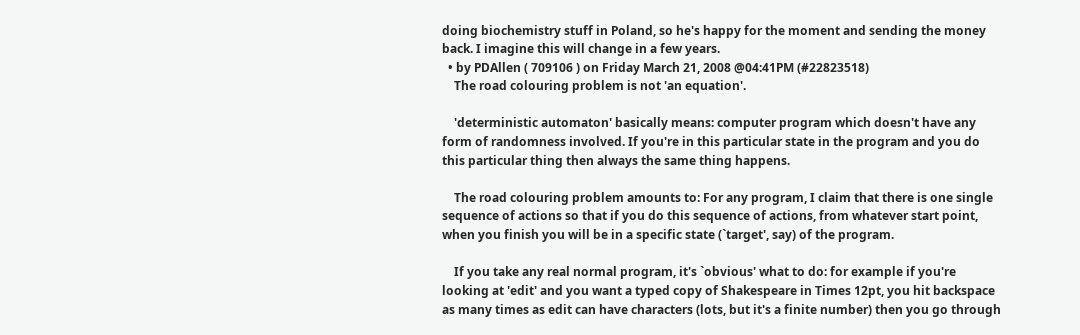doing biochemistry stuff in Poland, so he's happy for the moment and sending the money back. I imagine this will change in a few years.
  • by PDAllen ( 709106 ) on Friday March 21, 2008 @04:41PM (#22823518)
    The road colouring problem is not 'an equation'.

    'deterministic automaton' basically means: computer program which doesn't have any form of randomness involved. If you're in this particular state in the program and you do this particular thing then always the same thing happens.

    The road colouring problem amounts to: For any program, I claim that there is one single sequence of actions so that if you do this sequence of actions, from whatever start point, when you finish you will be in a specific state (`target', say) of the program.

    If you take any real normal program, it's `obvious' what to do: for example if you're looking at 'edit' and you want a typed copy of Shakespeare in Times 12pt, you hit backspace as many times as edit can have characters (lots, but it's a finite number) then you go through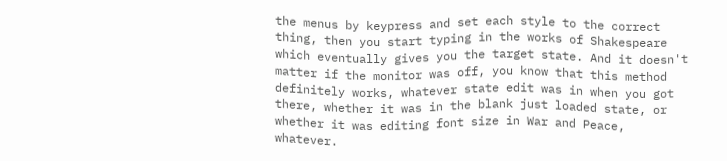the menus by keypress and set each style to the correct thing, then you start typing in the works of Shakespeare which eventually gives you the target state. And it doesn't matter if the monitor was off, you know that this method definitely works, whatever state edit was in when you got there, whether it was in the blank just loaded state, or whether it was editing font size in War and Peace, whatever.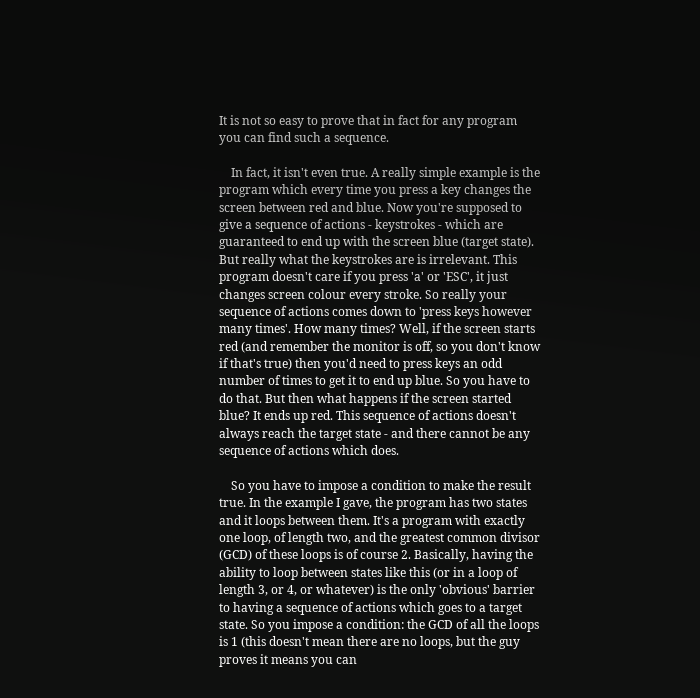It is not so easy to prove that in fact for any program you can find such a sequence.

    In fact, it isn't even true. A really simple example is the program which every time you press a key changes the screen between red and blue. Now you're supposed to give a sequence of actions - keystrokes - which are guaranteed to end up with the screen blue (target state). But really what the keystrokes are is irrelevant. This program doesn't care if you press 'a' or 'ESC', it just changes screen colour every stroke. So really your sequence of actions comes down to 'press keys however many times'. How many times? Well, if the screen starts red (and remember the monitor is off, so you don't know if that's true) then you'd need to press keys an odd number of times to get it to end up blue. So you have to do that. But then what happens if the screen started blue? It ends up red. This sequence of actions doesn't always reach the target state - and there cannot be any sequence of actions which does.

    So you have to impose a condition to make the result true. In the example I gave, the program has two states and it loops between them. It's a program with exactly one loop, of length two, and the greatest common divisor (GCD) of these loops is of course 2. Basically, having the ability to loop between states like this (or in a loop of length 3, or 4, or whatever) is the only 'obvious' barrier to having a sequence of actions which goes to a target state. So you impose a condition: the GCD of all the loops is 1 (this doesn't mean there are no loops, but the guy proves it means you can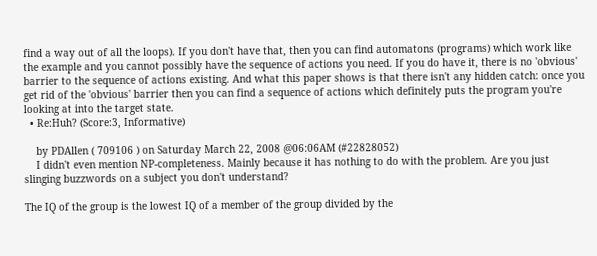find a way out of all the loops). If you don't have that, then you can find automatons (programs) which work like the example and you cannot possibly have the sequence of actions you need. If you do have it, there is no 'obvious' barrier to the sequence of actions existing. And what this paper shows is that there isn't any hidden catch: once you get rid of the 'obvious' barrier then you can find a sequence of actions which definitely puts the program you're looking at into the target state.
  • Re:Huh? (Score:3, Informative)

    by PDAllen ( 709106 ) on Saturday March 22, 2008 @06:06AM (#22828052)
    I didn't even mention NP-completeness. Mainly because it has nothing to do with the problem. Are you just slinging buzzwords on a subject you don't understand?

The IQ of the group is the lowest IQ of a member of the group divided by the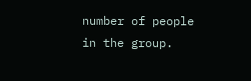number of people in the group.